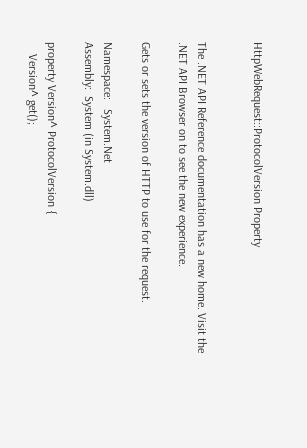HttpWebRequest::ProtocolVersion Property


The .NET API Reference documentation has a new home. Visit the .NET API Browser on to see the new experience.

Gets or sets the version of HTTP to use for the request.

Namespace:   System.Net
Assembly:  System (in System.dll)

property Version^ ProtocolVersion {
    Version^ get();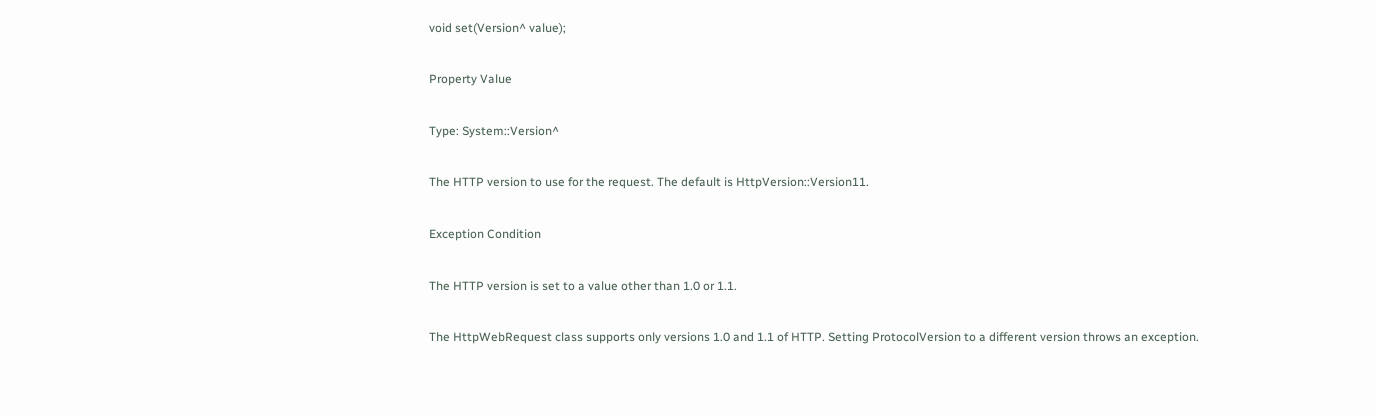void set(Version^ value);

Property Value

Type: System::Version^

The HTTP version to use for the request. The default is HttpVersion::Version11.

Exception Condition

The HTTP version is set to a value other than 1.0 or 1.1.

The HttpWebRequest class supports only versions 1.0 and 1.1 of HTTP. Setting ProtocolVersion to a different version throws an exception.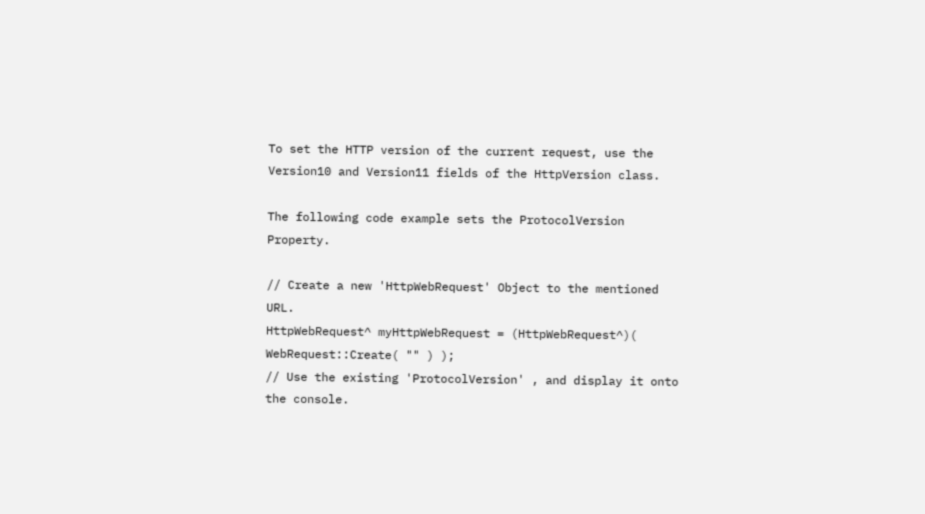To set the HTTP version of the current request, use the Version10 and Version11 fields of the HttpVersion class.

The following code example sets the ProtocolVersion Property.

// Create a new 'HttpWebRequest' Object to the mentioned URL.
HttpWebRequest^ myHttpWebRequest = (HttpWebRequest^)( WebRequest::Create( "" ) );
// Use the existing 'ProtocolVersion' , and display it onto the console.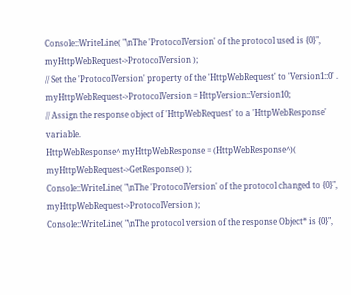Console::WriteLine( "\nThe 'ProtocolVersion' of the protocol used is {0}", myHttpWebRequest->ProtocolVersion );
// Set the 'ProtocolVersion' property of the 'HttpWebRequest' to 'Version1::0' .
myHttpWebRequest->ProtocolVersion = HttpVersion::Version10;
// Assign the response object of 'HttpWebRequest' to a 'HttpWebResponse' variable.
HttpWebResponse^ myHttpWebResponse = (HttpWebResponse^)( myHttpWebRequest->GetResponse() );
Console::WriteLine( "\nThe 'ProtocolVersion' of the protocol changed to {0}", myHttpWebRequest->ProtocolVersion );
Console::WriteLine( "\nThe protocol version of the response Object* is {0}",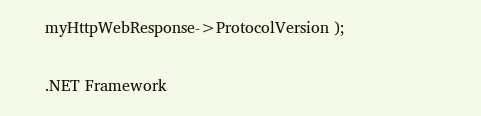myHttpWebResponse->ProtocolVersion );

.NET Framework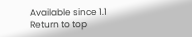Available since 1.1
Return to top